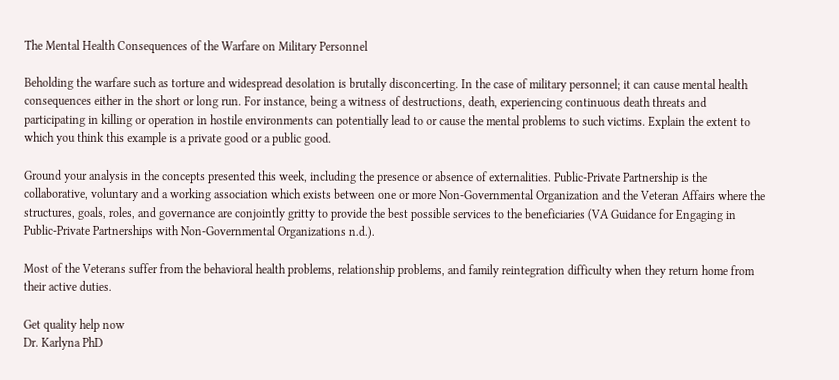The Mental Health Consequences of the Warfare on Military Personnel

Beholding the warfare such as torture and widespread desolation is brutally disconcerting. In the case of military personnel; it can cause mental health consequences either in the short or long run. For instance, being a witness of destructions, death, experiencing continuous death threats and participating in killing or operation in hostile environments can potentially lead to or cause the mental problems to such victims. Explain the extent to which you think this example is a private good or a public good.

Ground your analysis in the concepts presented this week, including the presence or absence of externalities. Public-Private Partnership is the collaborative, voluntary and a working association which exists between one or more Non-Governmental Organization and the Veteran Affairs where the structures, goals, roles, and governance are conjointly gritty to provide the best possible services to the beneficiaries (VA Guidance for Engaging in Public-Private Partnerships with Non-Governmental Organizations n.d.).

Most of the Veterans suffer from the behavioral health problems, relationship problems, and family reintegration difficulty when they return home from their active duties.

Get quality help now
Dr. Karlyna PhD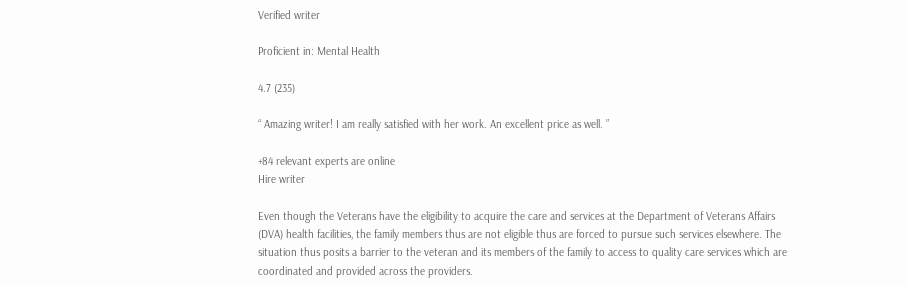Verified writer

Proficient in: Mental Health

4.7 (235)

“ Amazing writer! I am really satisfied with her work. An excellent price as well. ”

+84 relevant experts are online
Hire writer

Even though the Veterans have the eligibility to acquire the care and services at the Department of Veterans Affairs (DVA) health facilities, the family members thus are not eligible thus are forced to pursue such services elsewhere. The situation thus posits a barrier to the veteran and its members of the family to access to quality care services which are coordinated and provided across the providers.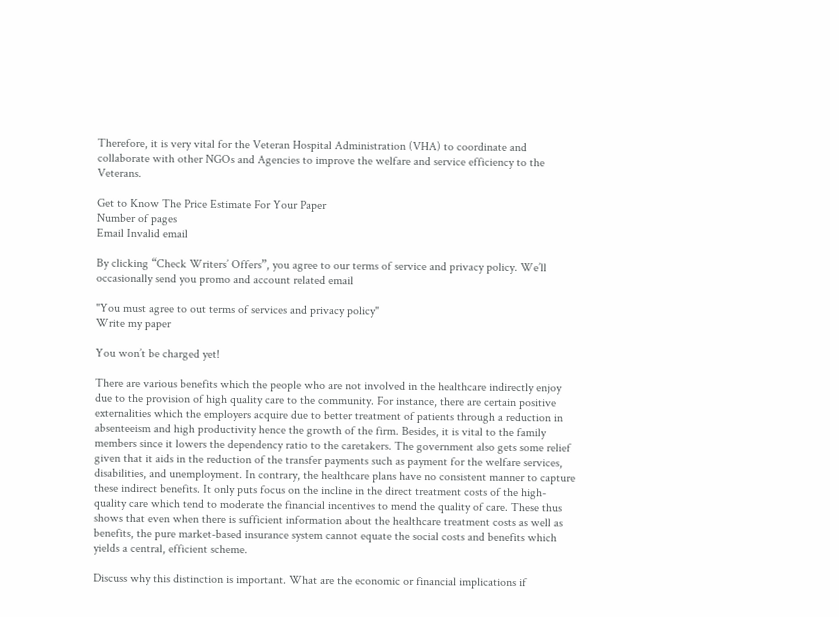Therefore, it is very vital for the Veteran Hospital Administration (VHA) to coordinate and collaborate with other NGOs and Agencies to improve the welfare and service efficiency to the Veterans.

Get to Know The Price Estimate For Your Paper
Number of pages
Email Invalid email

By clicking “Check Writers’ Offers”, you agree to our terms of service and privacy policy. We’ll occasionally send you promo and account related email

"You must agree to out terms of services and privacy policy"
Write my paper

You won’t be charged yet!

There are various benefits which the people who are not involved in the healthcare indirectly enjoy due to the provision of high quality care to the community. For instance, there are certain positive externalities which the employers acquire due to better treatment of patients through a reduction in absenteeism and high productivity hence the growth of the firm. Besides, it is vital to the family members since it lowers the dependency ratio to the caretakers. The government also gets some relief given that it aids in the reduction of the transfer payments such as payment for the welfare services, disabilities, and unemployment. In contrary, the healthcare plans have no consistent manner to capture these indirect benefits. It only puts focus on the incline in the direct treatment costs of the high-quality care which tend to moderate the financial incentives to mend the quality of care. These thus shows that even when there is sufficient information about the healthcare treatment costs as well as benefits, the pure market-based insurance system cannot equate the social costs and benefits which yields a central, efficient scheme.

Discuss why this distinction is important. What are the economic or financial implications if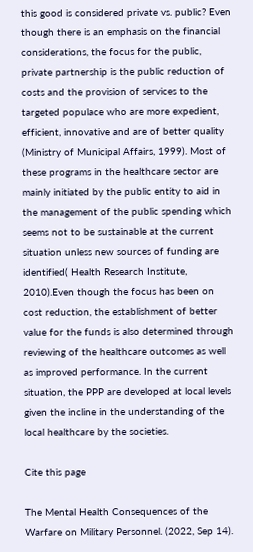this good is considered private vs. public? Even though there is an emphasis on the financial considerations, the focus for the public, private partnership is the public reduction of costs and the provision of services to the targeted populace who are more expedient, efficient, innovative and are of better quality (Ministry of Municipal Affairs, 1999). Most of these programs in the healthcare sector are mainly initiated by the public entity to aid in the management of the public spending which seems not to be sustainable at the current situation unless new sources of funding are identified( Health Research Institute, 2010).Even though the focus has been on cost reduction, the establishment of better value for the funds is also determined through reviewing of the healthcare outcomes as well as improved performance. In the current situation, the PPP are developed at local levels given the incline in the understanding of the local healthcare by the societies.

Cite this page

The Mental Health Consequences of the Warfare on Military Personnel. (2022, Sep 14).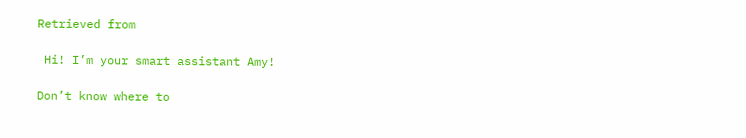Retrieved from

 Hi! I’m your smart assistant Amy!

Don’t know where to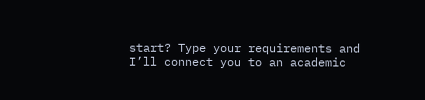start? Type your requirements and I’ll connect you to an academic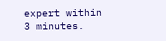expert within 3 minutes.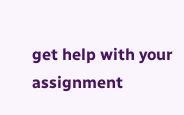get help with your assignment